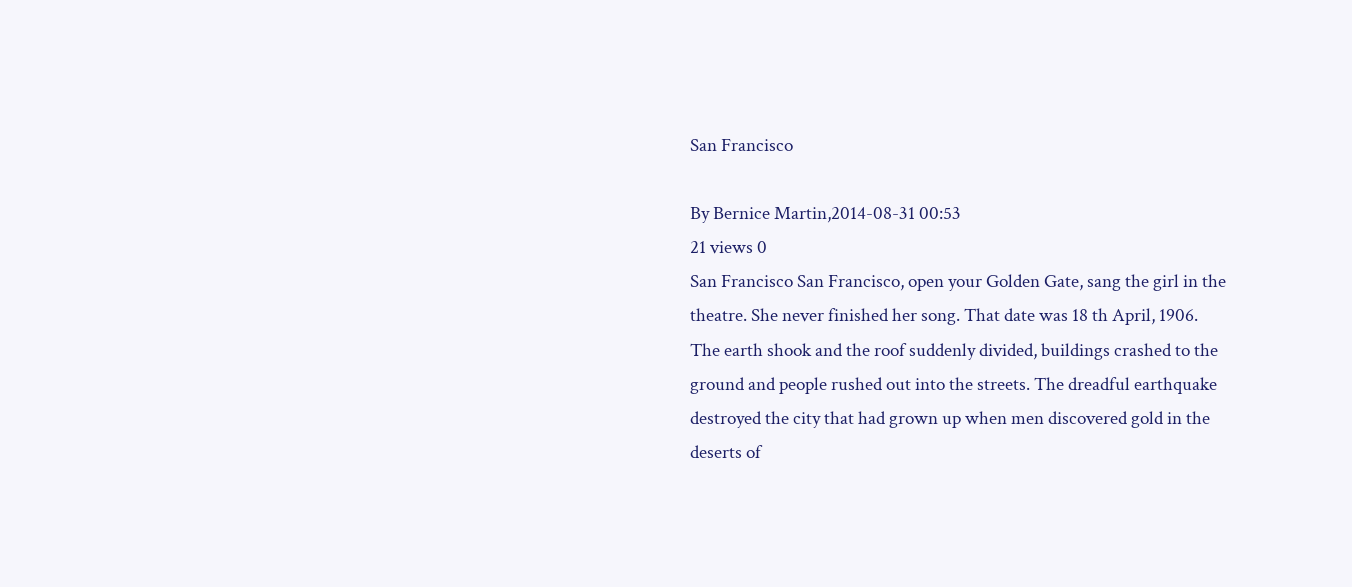San Francisco

By Bernice Martin,2014-08-31 00:53
21 views 0
San Francisco San Francisco, open your Golden Gate, sang the girl in the theatre. She never finished her song. That date was 18 th April, 1906. The earth shook and the roof suddenly divided, buildings crashed to the ground and people rushed out into the streets. The dreadful earthquake destroyed the city that had grown up when men discovered gold in the deserts of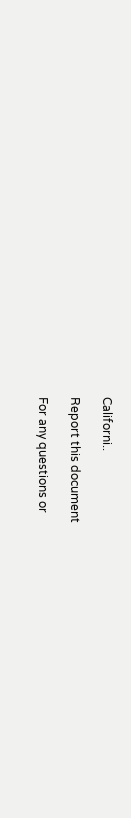Californi..

Report this document

For any questions or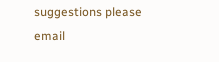suggestions please email